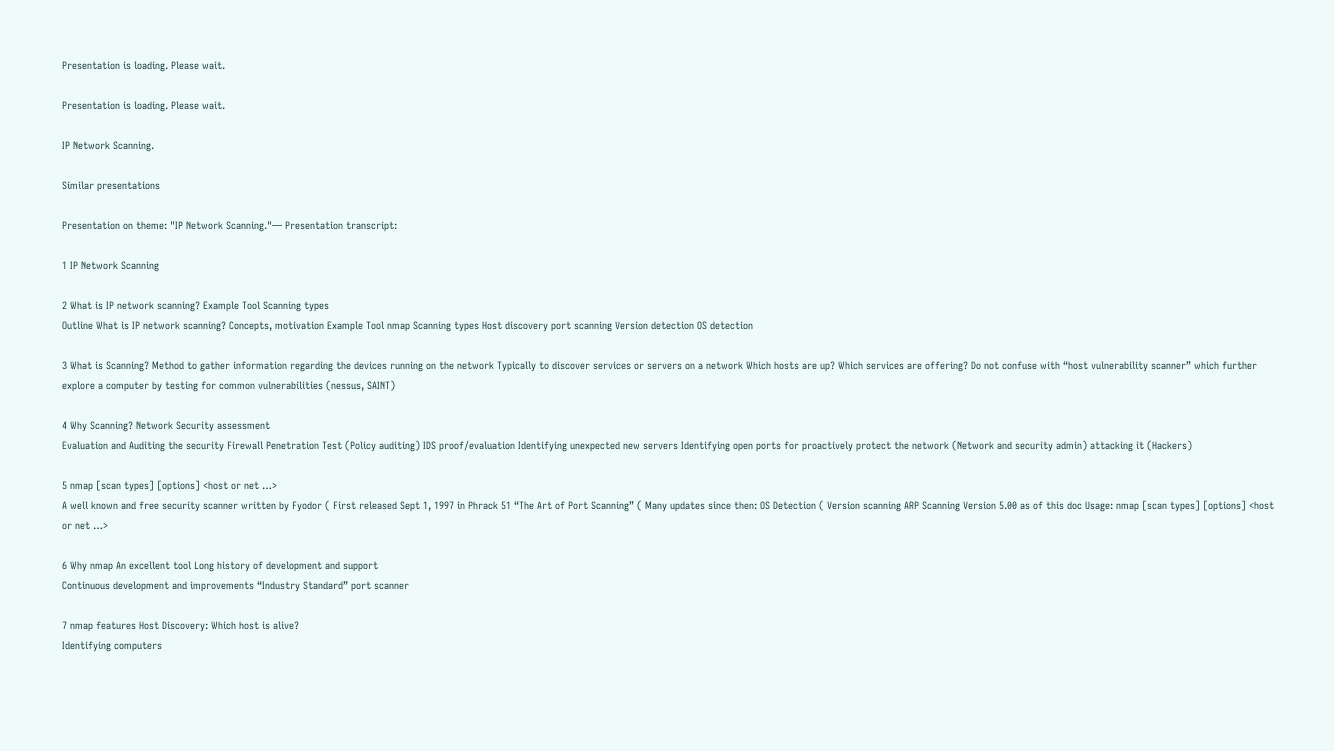Presentation is loading. Please wait.

Presentation is loading. Please wait.

IP Network Scanning.

Similar presentations

Presentation on theme: "IP Network Scanning."— Presentation transcript:

1 IP Network Scanning

2 What is IP network scanning? Example Tool Scanning types
Outline What is IP network scanning? Concepts, motivation Example Tool nmap Scanning types Host discovery port scanning Version detection OS detection

3 What is Scanning? Method to gather information regarding the devices running on the network Typically to discover services or servers on a network Which hosts are up? Which services are offering? Do not confuse with “host vulnerability scanner” which further explore a computer by testing for common vulnerabilities (nessus, SAINT)

4 Why Scanning? Network Security assessment
Evaluation and Auditing the security Firewall Penetration Test (Policy auditing) IDS proof/evaluation Identifying unexpected new servers Identifying open ports for proactively protect the network (Network and security admin) attacking it (Hackers)

5 nmap [scan types] [options] <host or net …>
A well known and free security scanner written by Fyodor ( First released Sept 1, 1997 in Phrack 51 “The Art of Port Scanning” ( Many updates since then: OS Detection ( Version scanning ARP Scanning Version 5.00 as of this doc Usage: nmap [scan types] [options] <host or net …>

6 Why nmap An excellent tool Long history of development and support
Continuous development and improvements “Industry Standard” port scanner

7 nmap features Host Discovery: Which host is alive?
Identifying computers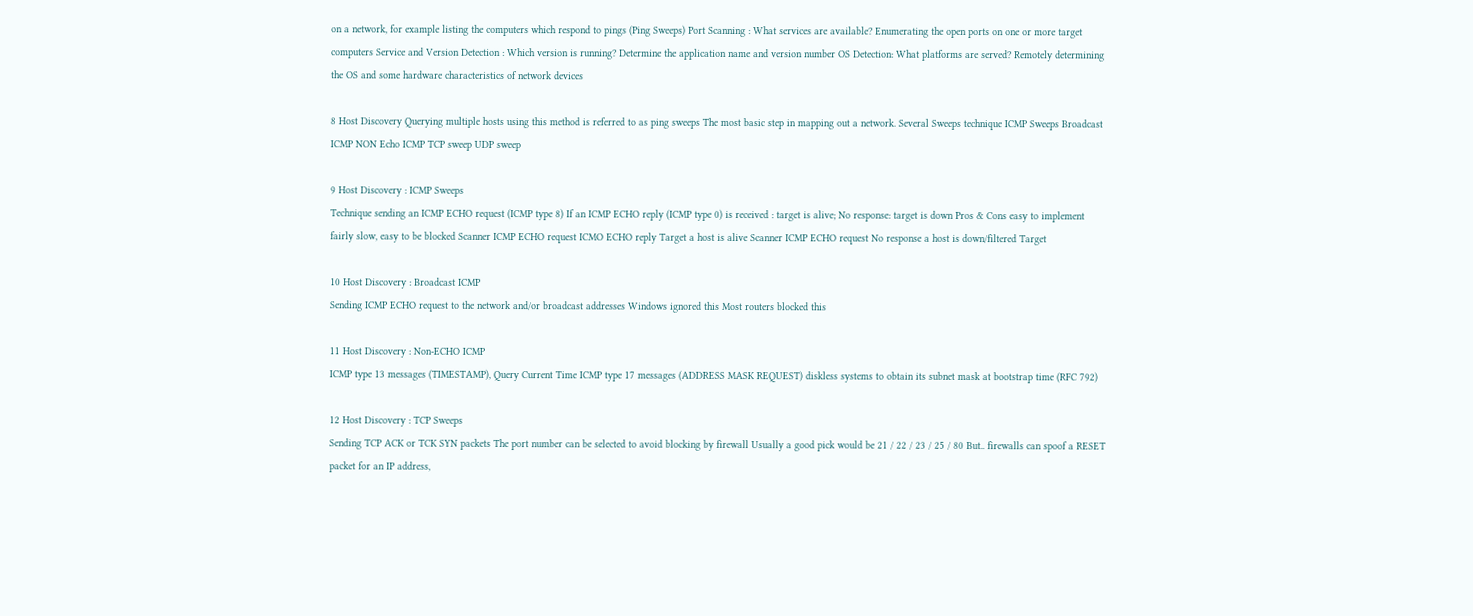on a network, for example listing the computers which respond to pings (Ping Sweeps) Port Scanning : What services are available? Enumerating the open ports on one or more target computers Service and Version Detection : Which version is running? Determine the application name and version number OS Detection: What platforms are served? Remotely determining the OS and some hardware characteristics of network devices

8 Host Discovery Querying multiple hosts using this method is referred to as ping sweeps The most basic step in mapping out a network. Several Sweeps technique ICMP Sweeps Broadcast ICMP NON Echo ICMP TCP sweep UDP sweep

9 Host Discovery : ICMP Sweeps
Technique sending an ICMP ECHO request (ICMP type 8) If an ICMP ECHO reply (ICMP type 0) is received : target is alive; No response: target is down Pros & Cons easy to implement fairly slow, easy to be blocked Scanner ICMP ECHO request ICMO ECHO reply Target a host is alive Scanner ICMP ECHO request No response a host is down/filtered Target

10 Host Discovery : Broadcast ICMP
Sending ICMP ECHO request to the network and/or broadcast addresses Windows ignored this Most routers blocked this

11 Host Discovery : Non-ECHO ICMP
ICMP type 13 messages (TIMESTAMP), Query Current Time ICMP type 17 messages (ADDRESS MASK REQUEST) diskless systems to obtain its subnet mask at bootstrap time (RFC 792)

12 Host Discovery : TCP Sweeps
Sending TCP ACK or TCK SYN packets The port number can be selected to avoid blocking by firewall Usually a good pick would be 21 / 22 / 23 / 25 / 80 But.. firewalls can spoof a RESET packet for an IP address,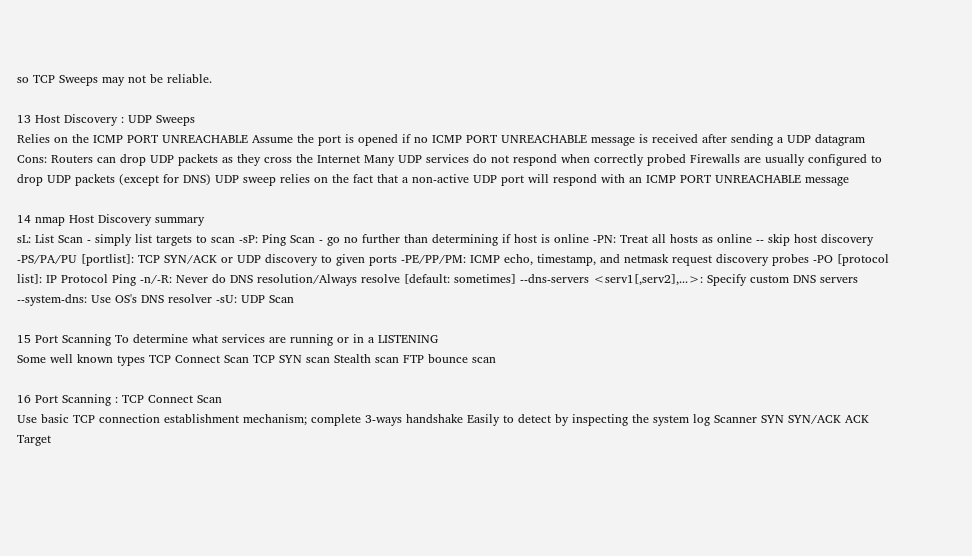so TCP Sweeps may not be reliable.

13 Host Discovery : UDP Sweeps
Relies on the ICMP PORT UNREACHABLE Assume the port is opened if no ICMP PORT UNREACHABLE message is received after sending a UDP datagram Cons: Routers can drop UDP packets as they cross the Internet Many UDP services do not respond when correctly probed Firewalls are usually configured to drop UDP packets (except for DNS) UDP sweep relies on the fact that a non-active UDP port will respond with an ICMP PORT UNREACHABLE message

14 nmap Host Discovery summary
sL: List Scan - simply list targets to scan -sP: Ping Scan - go no further than determining if host is online -PN: Treat all hosts as online -- skip host discovery -PS/PA/PU [portlist]: TCP SYN/ACK or UDP discovery to given ports -PE/PP/PM: ICMP echo, timestamp, and netmask request discovery probes -PO [protocol list]: IP Protocol Ping -n/-R: Never do DNS resolution/Always resolve [default: sometimes] --dns-servers <serv1[,serv2],...>: Specify custom DNS servers --system-dns: Use OS's DNS resolver -sU: UDP Scan

15 Port Scanning To determine what services are running or in a LISTENING
Some well known types TCP Connect Scan TCP SYN scan Stealth scan FTP bounce scan

16 Port Scanning : TCP Connect Scan
Use basic TCP connection establishment mechanism; complete 3-ways handshake Easily to detect by inspecting the system log Scanner SYN SYN/ACK ACK Target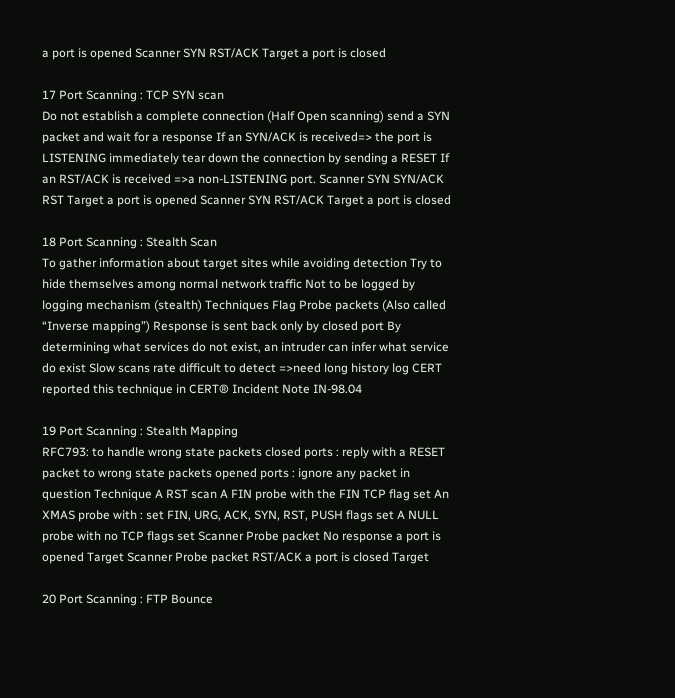a port is opened Scanner SYN RST/ACK Target a port is closed

17 Port Scanning : TCP SYN scan
Do not establish a complete connection (Half Open scanning) send a SYN packet and wait for a response If an SYN/ACK is received=> the port is LISTENING immediately tear down the connection by sending a RESET If an RST/ACK is received =>a non-LISTENING port. Scanner SYN SYN/ACK RST Target a port is opened Scanner SYN RST/ACK Target a port is closed

18 Port Scanning : Stealth Scan
To gather information about target sites while avoiding detection Try to hide themselves among normal network traffic Not to be logged by logging mechanism (stealth) Techniques Flag Probe packets (Also called “Inverse mapping”) Response is sent back only by closed port By determining what services do not exist, an intruder can infer what service do exist Slow scans rate difficult to detect =>need long history log CERT reported this technique in CERT® Incident Note IN-98.04

19 Port Scanning : Stealth Mapping
RFC793: to handle wrong state packets closed ports : reply with a RESET packet to wrong state packets opened ports : ignore any packet in question Technique A RST scan A FIN probe with the FIN TCP flag set An XMAS probe with : set FIN, URG, ACK, SYN, RST, PUSH flags set A NULL probe with no TCP flags set Scanner Probe packet No response a port is opened Target Scanner Probe packet RST/ACK a port is closed Target

20 Port Scanning : FTP Bounce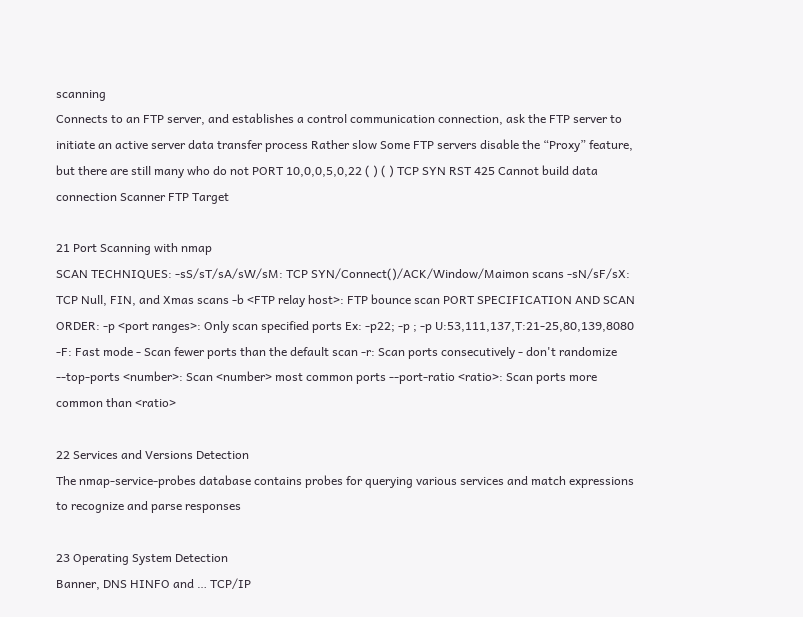scanning
Connects to an FTP server, and establishes a control communication connection, ask the FTP server to initiate an active server data transfer process Rather slow Some FTP servers disable the “Proxy” feature, but there are still many who do not PORT 10,0,0,5,0,22 ( ) ( ) TCP SYN RST 425 Cannot build data connection Scanner FTP Target

21 Port Scanning with nmap
SCAN TECHNIQUES: -sS/sT/sA/sW/sM: TCP SYN/Connect()/ACK/Window/Maimon scans -sN/sF/sX: TCP Null, FIN, and Xmas scans -b <FTP relay host>: FTP bounce scan PORT SPECIFICATION AND SCAN ORDER: -p <port ranges>: Only scan specified ports Ex: -p22; -p ; -p U:53,111,137,T:21-25,80,139,8080 -F: Fast mode - Scan fewer ports than the default scan -r: Scan ports consecutively - don't randomize --top-ports <number>: Scan <number> most common ports --port-ratio <ratio>: Scan ports more common than <ratio>

22 Services and Versions Detection
The nmap-service-probes database contains probes for querying various services and match expressions to recognize and parse responses

23 Operating System Detection
Banner, DNS HINFO and … TCP/IP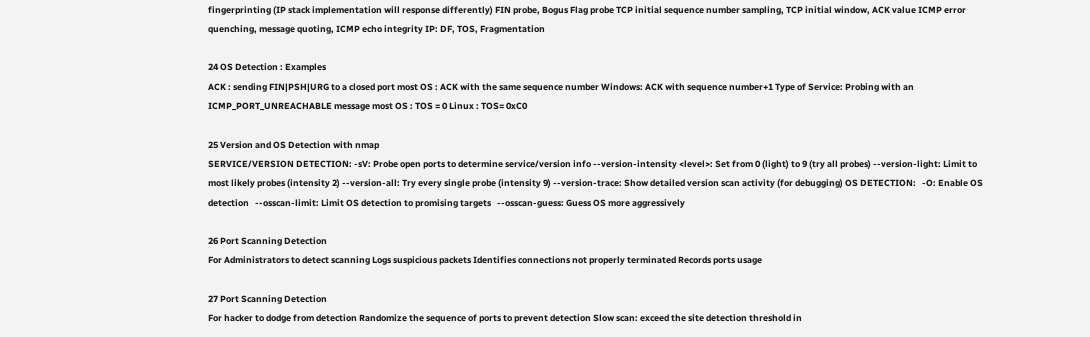fingerprinting (IP stack implementation will response differently) FIN probe, Bogus Flag probe TCP initial sequence number sampling, TCP initial window, ACK value ICMP error quenching, message quoting, ICMP echo integrity IP: DF, TOS, Fragmentation

24 OS Detection : Examples
ACK : sending FIN|PSH|URG to a closed port most OS : ACK with the same sequence number Windows: ACK with sequence number+1 Type of Service: Probing with an ICMP_PORT_UNREACHABLE message most OS : TOS = 0 Linux : TOS= 0xC0

25 Version and OS Detection with nmap
SERVICE/VERSION DETECTION: -sV: Probe open ports to determine service/version info --version-intensity <level>: Set from 0 (light) to 9 (try all probes) --version-light: Limit to most likely probes (intensity 2) --version-all: Try every single probe (intensity 9) --version-trace: Show detailed version scan activity (for debugging) OS DETECTION:   -O: Enable OS detection   --osscan-limit: Limit OS detection to promising targets   --osscan-guess: Guess OS more aggressively

26 Port Scanning Detection
For Administrators to detect scanning Logs suspicious packets Identifies connections not properly terminated Records ports usage

27 Port Scanning Detection
For hacker to dodge from detection Randomize the sequence of ports to prevent detection Slow scan: exceed the site detection threshold in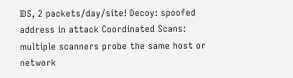IDS, 2 packets/day/site! Decoy: spoofed address in attack Coordinated Scans: multiple scanners probe the same host or network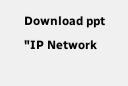Download ppt "IP Network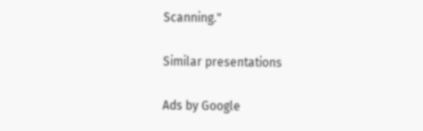Scanning."

Similar presentations

Ads by Google